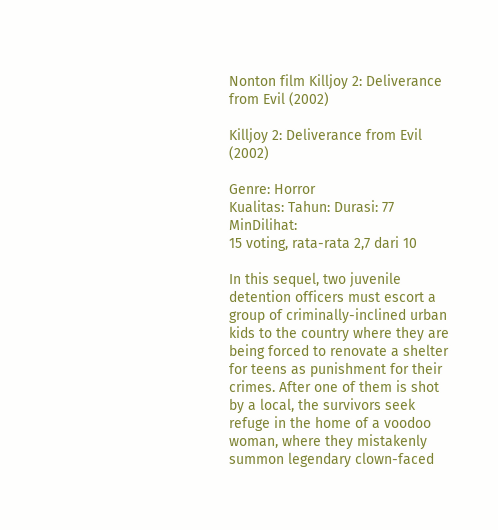Nonton film Killjoy 2: Deliverance from Evil (2002)

Killjoy 2: Deliverance from Evil (2002)

Genre: Horror
Kualitas: Tahun: Durasi: 77 MinDilihat:
15 voting, rata-rata 2,7 dari 10

In this sequel, two juvenile detention officers must escort a group of criminally-inclined urban kids to the country where they are being forced to renovate a shelter for teens as punishment for their crimes. After one of them is shot by a local, the survivors seek refuge in the home of a voodoo woman, where they mistakenly summon legendary clown-faced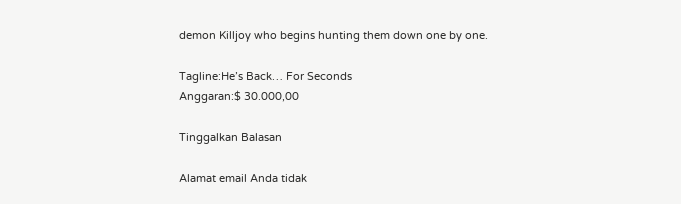demon Killjoy who begins hunting them down one by one.

Tagline:He’s Back… For Seconds
Anggaran:$ 30.000,00

Tinggalkan Balasan

Alamat email Anda tidak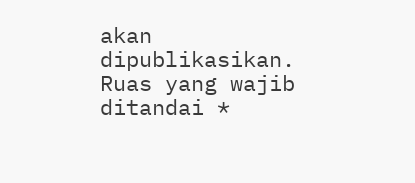akan dipublikasikan. Ruas yang wajib ditandai *